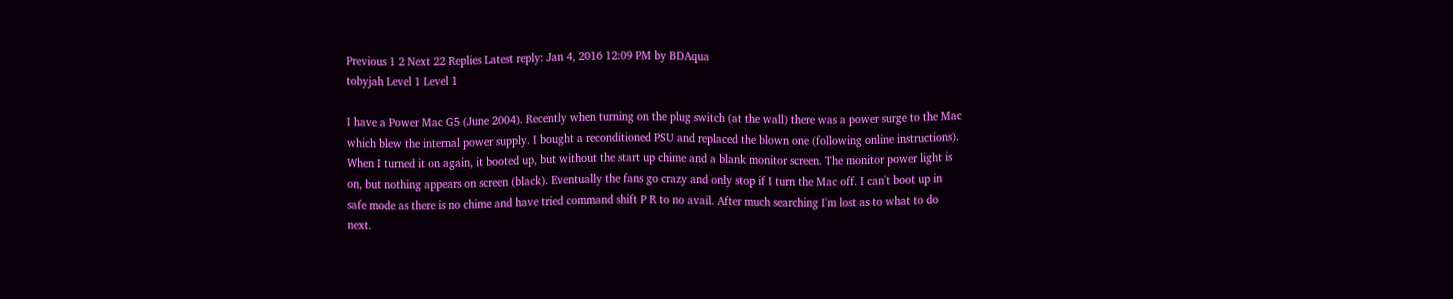Previous 1 2 Next 22 Replies Latest reply: Jan 4, 2016 12:09 PM by BDAqua
tobyjah Level 1 Level 1

I have a Power Mac G5 (June 2004). Recently when turning on the plug switch (at the wall) there was a power surge to the Mac which blew the internal power supply. I bought a reconditioned PSU and replaced the blown one (following online instructions). When I turned it on again, it booted up, but without the start up chime and a blank monitor screen. The monitor power light is on, but nothing appears on screen (black). Eventually the fans go crazy and only stop if I turn the Mac off. I can't boot up in safe mode as there is no chime and have tried command shift P R to no avail. After much searching I'm lost as to what to do next.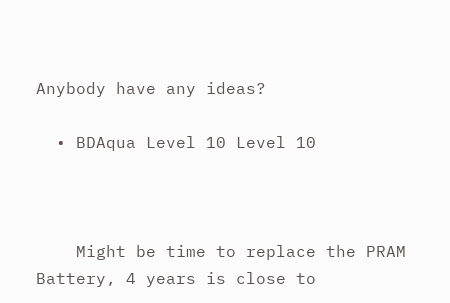Anybody have any ideas?

  • BDAqua Level 10 Level 10



    Might be time to replace the PRAM Battery, 4 years is close to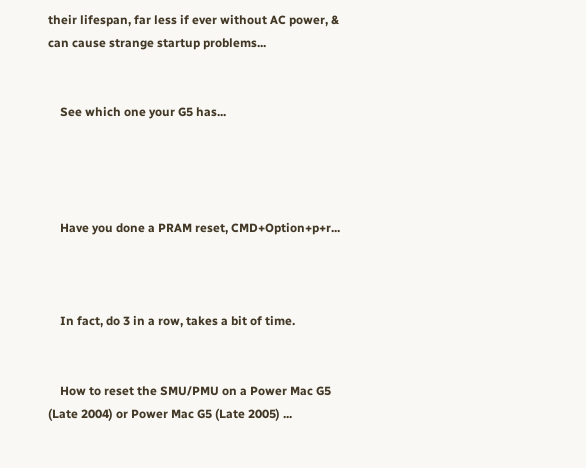their lifespan, far less if ever without AC power, & can cause strange startup problems...


    See which one your G5 has...




    Have you done a PRAM reset, CMD+Option+p+r...



    In fact, do 3 in a row, takes a bit of time.


    How to reset the SMU/PMU on a Power Mac G5 (Late 2004) or Power Mac G5 (Late 2005) ...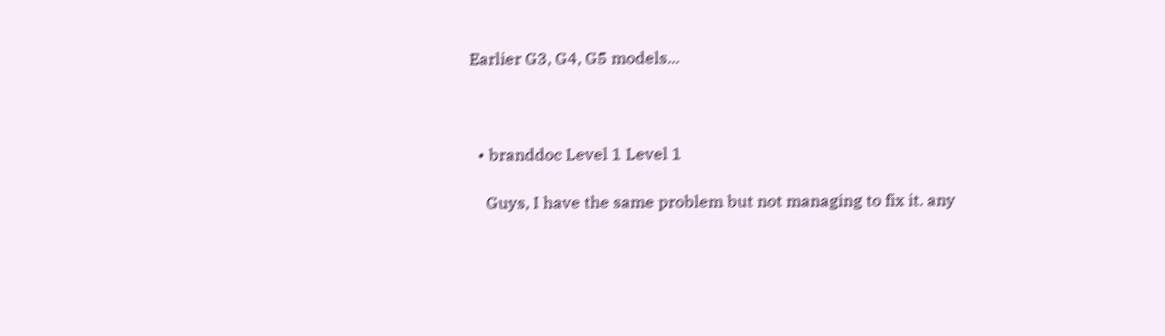Earlier G3, G4, G5 models...



  • branddoc Level 1 Level 1

    Guys, I have the same problem but not managing to fix it. any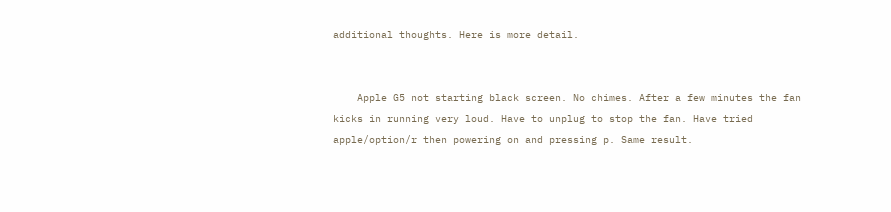additional thoughts. Here is more detail.


    Apple G5 not starting black screen. No chimes. After a few minutes the fan kicks in running very loud. Have to unplug to stop the fan. Have tried apple/option/r then powering on and pressing p. Same result.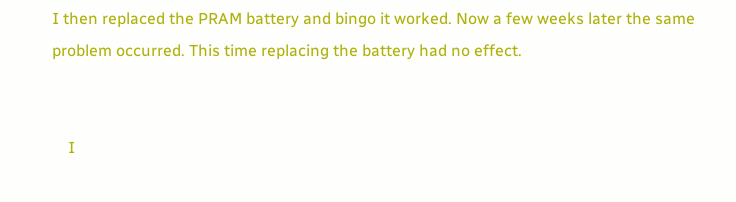I then replaced the PRAM battery and bingo it worked. Now a few weeks later the same problem occurred. This time replacing the battery had no effect.


    I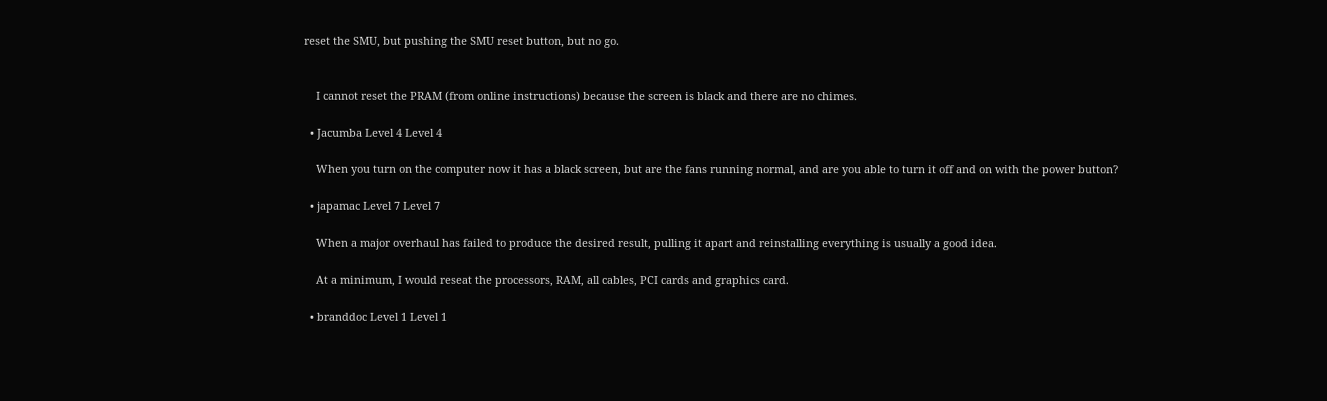reset the SMU, but pushing the SMU reset button, but no go.


    I cannot reset the PRAM (from online instructions) because the screen is black and there are no chimes.

  • Jacumba Level 4 Level 4

    When you turn on the computer now it has a black screen, but are the fans running normal, and are you able to turn it off and on with the power button?

  • japamac Level 7 Level 7

    When a major overhaul has failed to produce the desired result, pulling it apart and reinstalling everything is usually a good idea.

    At a minimum, I would reseat the processors, RAM, all cables, PCI cards and graphics card.

  • branddoc Level 1 Level 1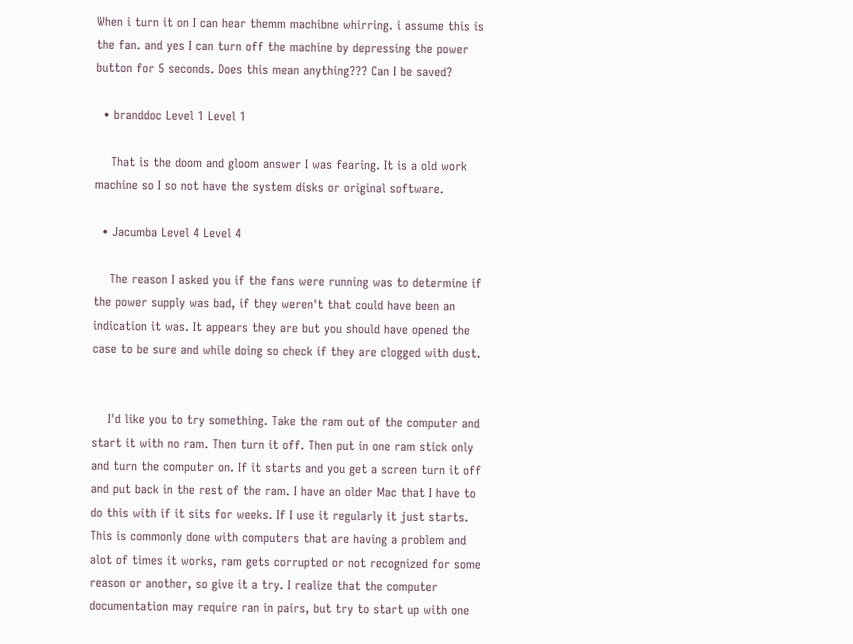When i turn it on I can hear themm machibne whirring. i assume this is the fan. and yes I can turn off the machine by depressing the power button for 5 seconds. Does this mean anything??? Can I be saved?

  • branddoc Level 1 Level 1

    That is the doom and gloom answer I was fearing. It is a old work machine so I so not have the system disks or original software.

  • Jacumba Level 4 Level 4

    The reason I asked you if the fans were running was to determine if the power supply was bad, if they weren't that could have been an indication it was. It appears they are but you should have opened the case to be sure and while doing so check if they are clogged with dust.


    I'd like you to try something. Take the ram out of the computer and start it with no ram. Then turn it off. Then put in one ram stick only and turn the computer on. If it starts and you get a screen turn it off and put back in the rest of the ram. I have an older Mac that I have to do this with if it sits for weeks. If I use it regularly it just starts. This is commonly done with computers that are having a problem and alot of times it works, ram gets corrupted or not recognized for some reason or another, so give it a try. I realize that the computer documentation may require ran in pairs, but try to start up with one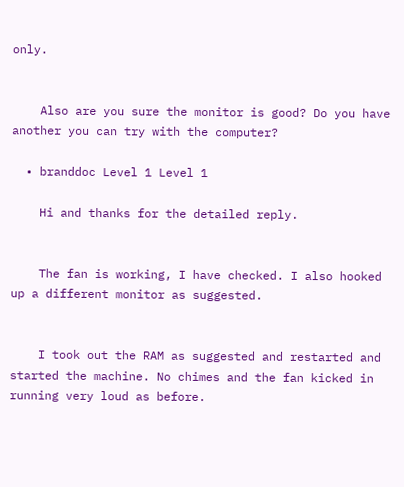only.


    Also are you sure the monitor is good? Do you have another you can try with the computer?

  • branddoc Level 1 Level 1

    Hi and thanks for the detailed reply.


    The fan is working, I have checked. I also hooked up a different monitor as suggested.


    I took out the RAM as suggested and restarted and started the machine. No chimes and the fan kicked in running very loud as before.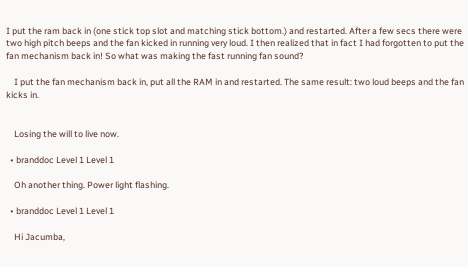I put the ram back in (one stick top slot and matching stick bottom.) and restarted. After a few secs there were two high pitch beeps and the fan kicked in running very loud. I then realized that in fact I had forgotten to put the fan mechanism back in! So what was making the fast running fan sound?

    I put the fan mechanism back in, put all the RAM in and restarted. The same result: two loud beeps and the fan kicks in.


    Losing the will to live now.

  • branddoc Level 1 Level 1

    Oh another thing. Power light flashing.

  • branddoc Level 1 Level 1

    Hi Jacumba,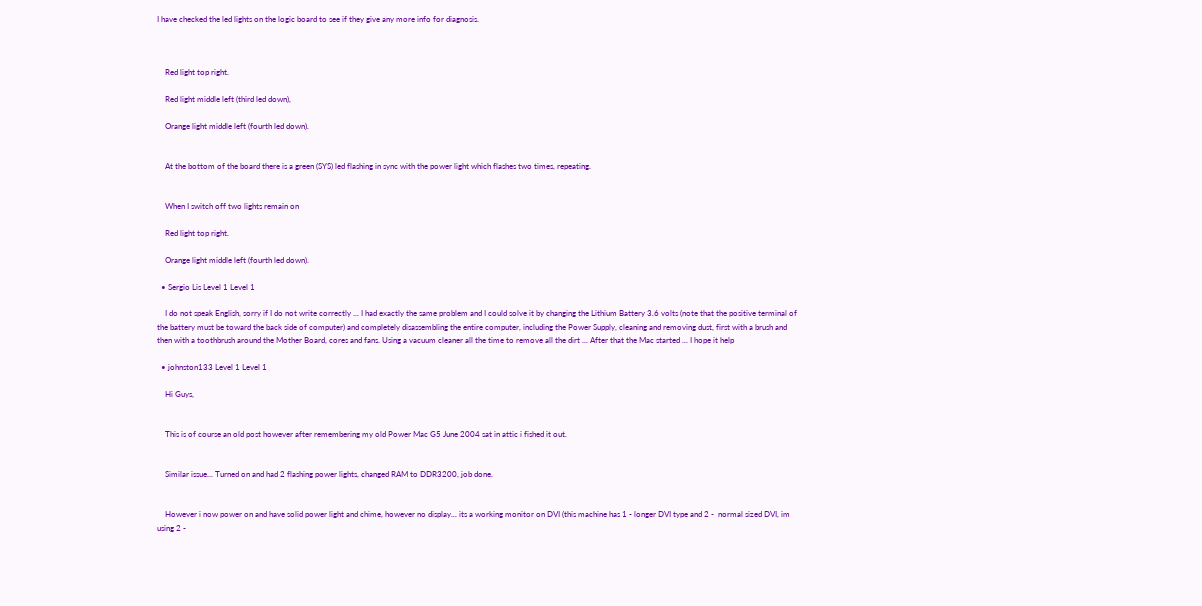I have checked the led lights on the logic board to see if they give any more info for diagnosis.



    Red light top right.

    Red light middle left (third led down),

    Orange light middle left (fourth led down).


    At the bottom of the board there is a green (SYS) led flashing in sync with the power light which flashes two times, repeating.


    When I switch off two lights remain on

    Red light top right.

    Orange light middle left (fourth led down).

  • Sergio Lis Level 1 Level 1

    I do not speak English, sorry if I do not write correctly ... I had exactly the same problem and I could solve it by changing the Lithium Battery 3.6 volts (note that the positive terminal of the battery must be toward the back side of computer) and completely disassembling the entire computer, including the Power Supply, cleaning and removing dust, first with a brush and then with a toothbrush around the Mother Board, cores and fans. Using a vacuum cleaner all the time to remove all the dirt ... After that the Mac started ... I hope it help

  • johnston133 Level 1 Level 1

    Hi Guys,


    This is of course an old post however after remembering my old Power Mac G5 June 2004 sat in attic i fished it out.


    Similar issue... Turned on and had 2 flashing power lights, changed RAM to DDR3200, job done.


    However i now power on and have solid power light and chime, however no display... its a working monitor on DVI (this machine has 1 - longer DVI type and 2 -  normal sized DVI, im using 2 -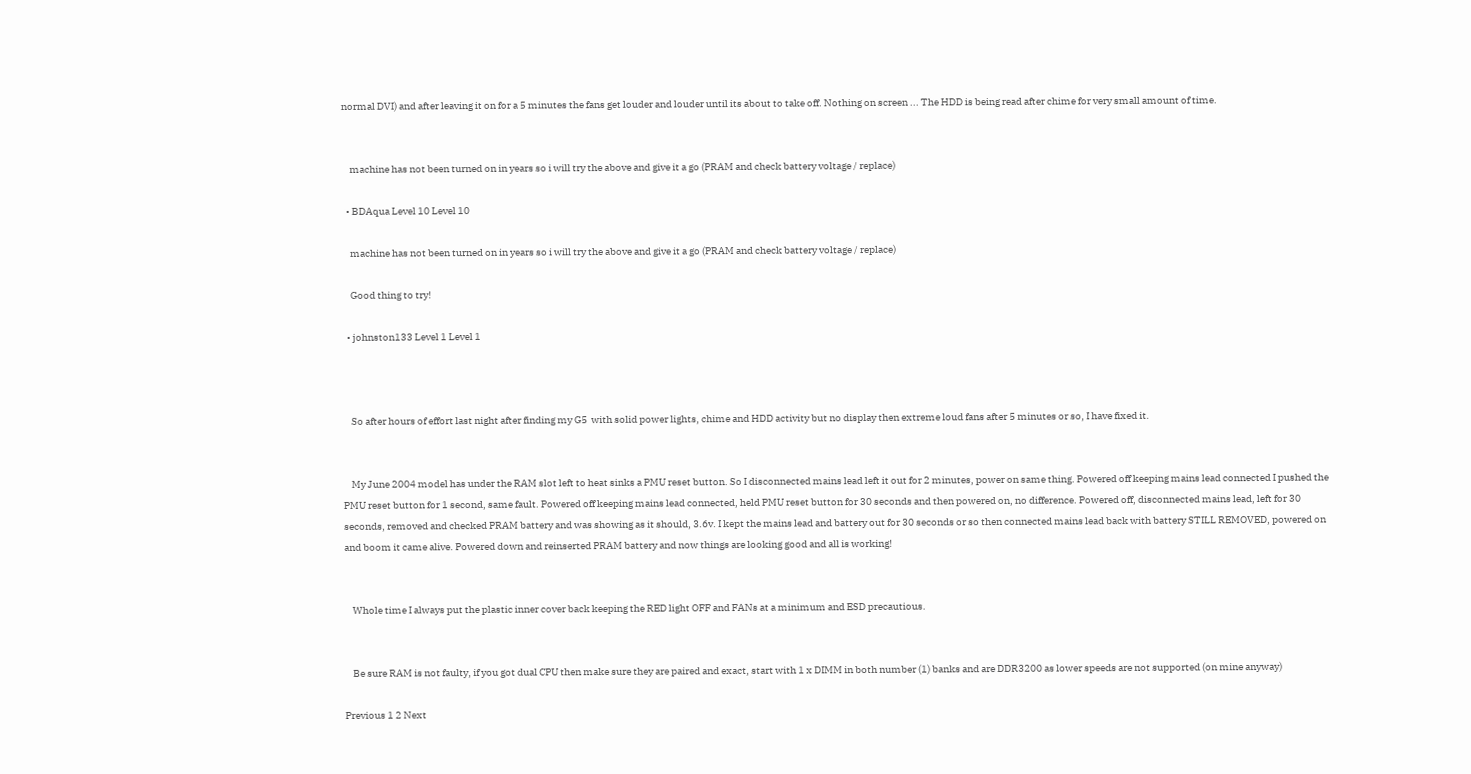normal DVI) and after leaving it on for a 5 minutes the fans get louder and louder until its about to take off. Nothing on screen ... The HDD is being read after chime for very small amount of time.


    machine has not been turned on in years so i will try the above and give it a go (PRAM and check battery voltage / replace)

  • BDAqua Level 10 Level 10

    machine has not been turned on in years so i will try the above and give it a go (PRAM and check battery voltage / replace)

    Good thing to try!

  • johnston133 Level 1 Level 1



    So after hours of effort last night after finding my G5  with solid power lights, chime and HDD activity but no display then extreme loud fans after 5 minutes or so, I have fixed it.


    My June 2004 model has under the RAM slot left to heat sinks a PMU reset button. So I disconnected mains lead left it out for 2 minutes, power on same thing. Powered off keeping mains lead connected I pushed the PMU reset button for 1 second, same fault. Powered off keeping mains lead connected, held PMU reset button for 30 seconds and then powered on, no difference. Powered off, disconnected mains lead, left for 30 seconds, removed and checked PRAM battery and was showing as it should, 3.6v. I kept the mains lead and battery out for 30 seconds or so then connected mains lead back with battery STILL REMOVED, powered on and boom it came alive. Powered down and reinserted PRAM battery and now things are looking good and all is working!


    Whole time I always put the plastic inner cover back keeping the RED light OFF and FANs at a minimum and ESD precautious.


    Be sure RAM is not faulty, if you got dual CPU then make sure they are paired and exact, start with 1 x DIMM in both number (1) banks and are DDR3200 as lower speeds are not supported (on mine anyway)

Previous 1 2 Next